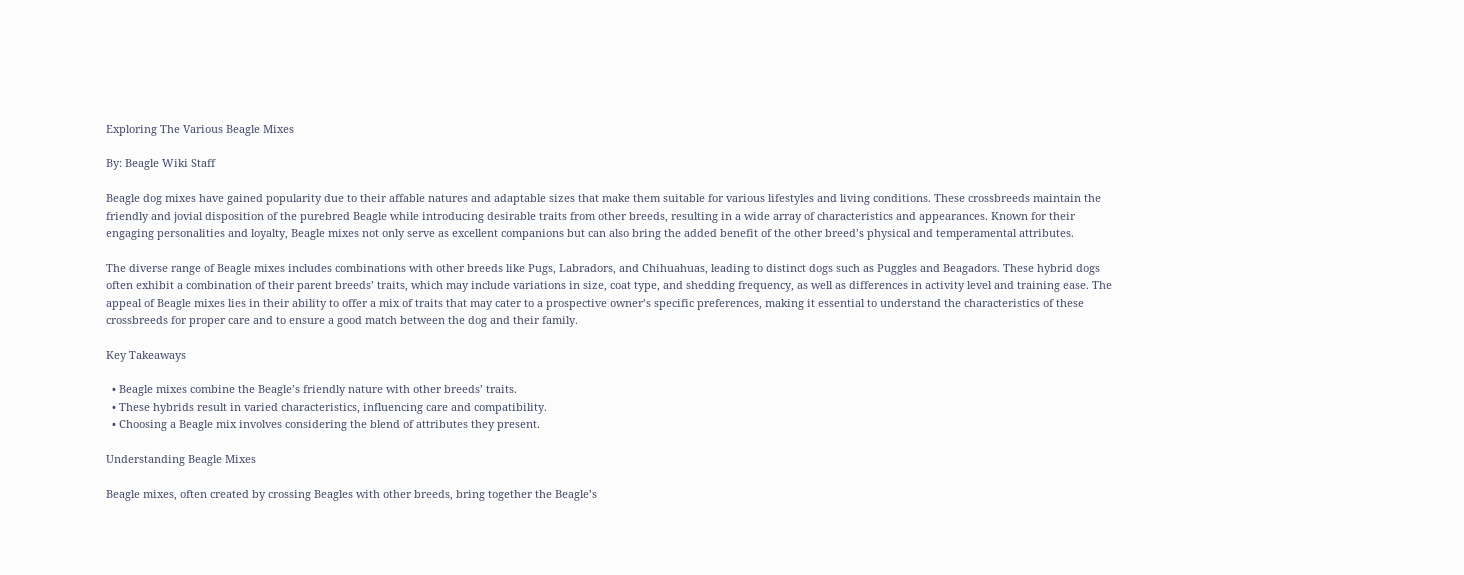Exploring The Various Beagle Mixes

By: Beagle Wiki Staff

Beagle dog mixes have gained popularity due to their affable natures and adaptable sizes that make them suitable for various lifestyles and living conditions. These crossbreeds maintain the friendly and jovial disposition of the purebred Beagle while introducing desirable traits from other breeds, resulting in a wide array of characteristics and appearances. Known for their engaging personalities and loyalty, Beagle mixes not only serve as excellent companions but can also bring the added benefit of the other breed’s physical and temperamental attributes.

The diverse range of Beagle mixes includes combinations with other breeds like Pugs, Labradors, and Chihuahuas, leading to distinct dogs such as Puggles and Beagadors. These hybrid dogs often exhibit a combination of their parent breeds’ traits, which may include variations in size, coat type, and shedding frequency, as well as differences in activity level and training ease. The appeal of Beagle mixes lies in their ability to offer a mix of traits that may cater to a prospective owner’s specific preferences, making it essential to understand the characteristics of these crossbreeds for proper care and to ensure a good match between the dog and their family.

Key Takeaways

  • Beagle mixes combine the Beagle’s friendly nature with other breeds’ traits.
  • These hybrids result in varied characteristics, influencing care and compatibility.
  • Choosing a Beagle mix involves considering the blend of attributes they present.

Understanding Beagle Mixes

Beagle mixes, often created by crossing Beagles with other breeds, bring together the Beagle’s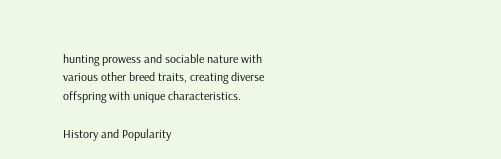hunting prowess and sociable nature with various other breed traits, creating diverse offspring with unique characteristics.

History and Popularity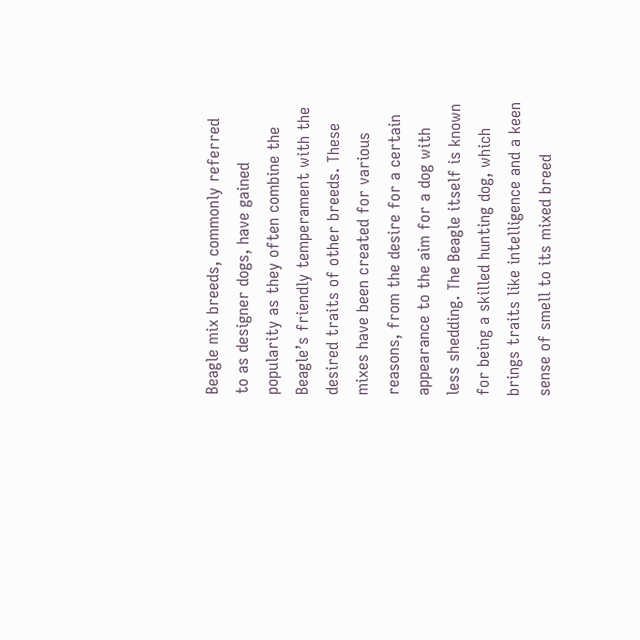Beagle mix breeds, commonly referred to as designer dogs, have gained popularity as they often combine the Beagle’s friendly temperament with the desired traits of other breeds. These mixes have been created for various reasons, from the desire for a certain appearance to the aim for a dog with less shedding. The Beagle itself is known for being a skilled hunting dog, which brings traits like intelligence and a keen sense of smell to its mixed breed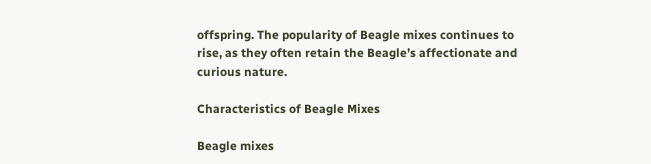offspring. The popularity of Beagle mixes continues to rise, as they often retain the Beagle’s affectionate and curious nature.

Characteristics of Beagle Mixes

Beagle mixes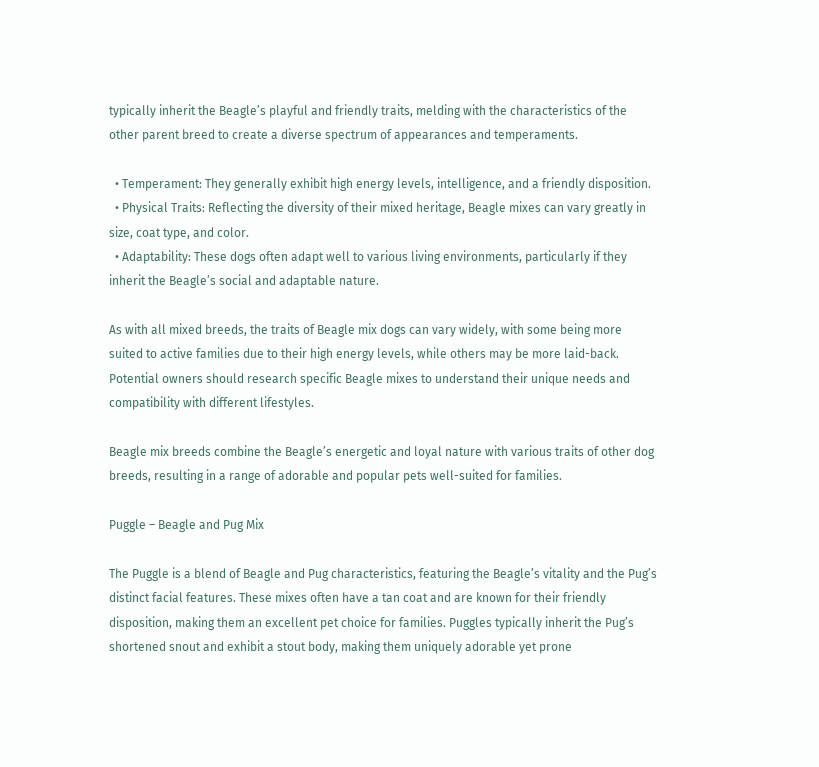typically inherit the Beagle’s playful and friendly traits, melding with the characteristics of the other parent breed to create a diverse spectrum of appearances and temperaments.

  • Temperament: They generally exhibit high energy levels, intelligence, and a friendly disposition.
  • Physical Traits: Reflecting the diversity of their mixed heritage, Beagle mixes can vary greatly in size, coat type, and color.
  • Adaptability: These dogs often adapt well to various living environments, particularly if they inherit the Beagle’s social and adaptable nature.

As with all mixed breeds, the traits of Beagle mix dogs can vary widely, with some being more suited to active families due to their high energy levels, while others may be more laid-back. Potential owners should research specific Beagle mixes to understand their unique needs and compatibility with different lifestyles.

Beagle mix breeds combine the Beagle’s energetic and loyal nature with various traits of other dog breeds, resulting in a range of adorable and popular pets well-suited for families.

Puggle – Beagle and Pug Mix

The Puggle is a blend of Beagle and Pug characteristics, featuring the Beagle’s vitality and the Pug’s distinct facial features. These mixes often have a tan coat and are known for their friendly disposition, making them an excellent pet choice for families. Puggles typically inherit the Pug’s shortened snout and exhibit a stout body, making them uniquely adorable yet prone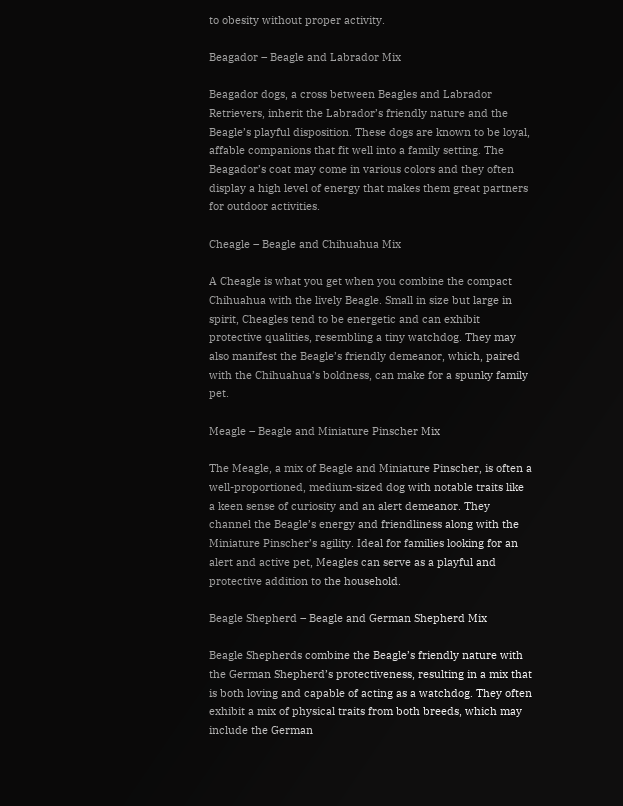to obesity without proper activity.

Beagador – Beagle and Labrador Mix

Beagador dogs, a cross between Beagles and Labrador Retrievers, inherit the Labrador’s friendly nature and the Beagle’s playful disposition. These dogs are known to be loyal, affable companions that fit well into a family setting. The Beagador’s coat may come in various colors and they often display a high level of energy that makes them great partners for outdoor activities.

Cheagle – Beagle and Chihuahua Mix

A Cheagle is what you get when you combine the compact Chihuahua with the lively Beagle. Small in size but large in spirit, Cheagles tend to be energetic and can exhibit protective qualities, resembling a tiny watchdog. They may also manifest the Beagle’s friendly demeanor, which, paired with the Chihuahua’s boldness, can make for a spunky family pet.

Meagle – Beagle and Miniature Pinscher Mix

The Meagle, a mix of Beagle and Miniature Pinscher, is often a well-proportioned, medium-sized dog with notable traits like a keen sense of curiosity and an alert demeanor. They channel the Beagle’s energy and friendliness along with the Miniature Pinscher’s agility. Ideal for families looking for an alert and active pet, Meagles can serve as a playful and protective addition to the household.

Beagle Shepherd – Beagle and German Shepherd Mix

Beagle Shepherds combine the Beagle’s friendly nature with the German Shepherd’s protectiveness, resulting in a mix that is both loving and capable of acting as a watchdog. They often exhibit a mix of physical traits from both breeds, which may include the German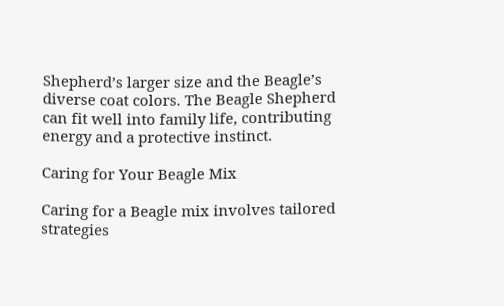Shepherd’s larger size and the Beagle’s diverse coat colors. The Beagle Shepherd can fit well into family life, contributing energy and a protective instinct.

Caring for Your Beagle Mix

Caring for a Beagle mix involves tailored strategies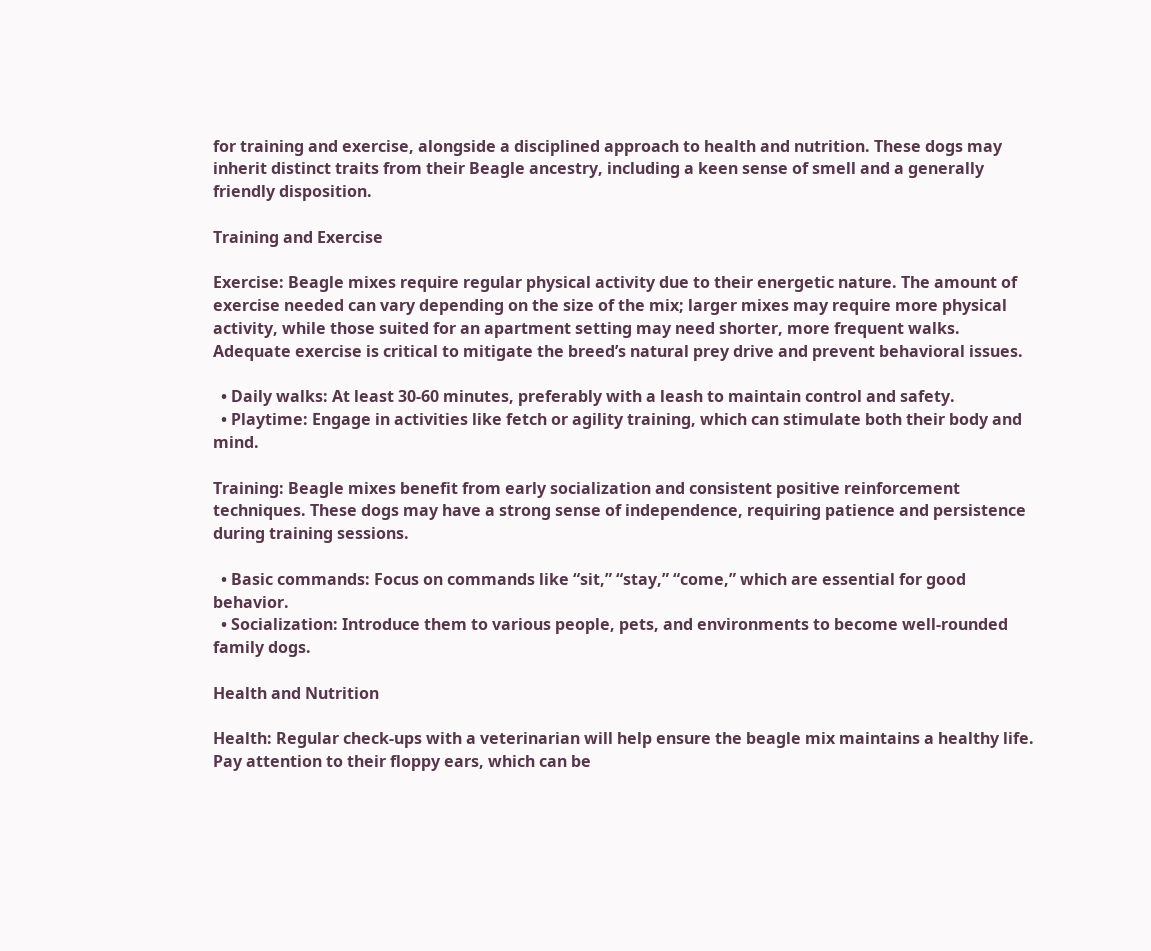for training and exercise, alongside a disciplined approach to health and nutrition. These dogs may inherit distinct traits from their Beagle ancestry, including a keen sense of smell and a generally friendly disposition.

Training and Exercise

Exercise: Beagle mixes require regular physical activity due to their energetic nature. The amount of exercise needed can vary depending on the size of the mix; larger mixes may require more physical activity, while those suited for an apartment setting may need shorter, more frequent walks. Adequate exercise is critical to mitigate the breed’s natural prey drive and prevent behavioral issues.

  • Daily walks: At least 30-60 minutes, preferably with a leash to maintain control and safety.
  • Playtime: Engage in activities like fetch or agility training, which can stimulate both their body and mind.

Training: Beagle mixes benefit from early socialization and consistent positive reinforcement techniques. These dogs may have a strong sense of independence, requiring patience and persistence during training sessions.

  • Basic commands: Focus on commands like “sit,” “stay,” “come,” which are essential for good behavior.
  • Socialization: Introduce them to various people, pets, and environments to become well-rounded family dogs.

Health and Nutrition

Health: Regular check-ups with a veterinarian will help ensure the beagle mix maintains a healthy life. Pay attention to their floppy ears, which can be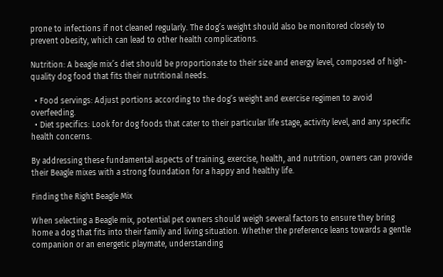prone to infections if not cleaned regularly. The dog’s weight should also be monitored closely to prevent obesity, which can lead to other health complications.

Nutrition: A beagle mix’s diet should be proportionate to their size and energy level, composed of high-quality dog food that fits their nutritional needs.

  • Food servings: Adjust portions according to the dog’s weight and exercise regimen to avoid overfeeding.
  • Diet specifics: Look for dog foods that cater to their particular life stage, activity level, and any specific health concerns.

By addressing these fundamental aspects of training, exercise, health, and nutrition, owners can provide their Beagle mixes with a strong foundation for a happy and healthy life.

Finding the Right Beagle Mix

When selecting a Beagle mix, potential pet owners should weigh several factors to ensure they bring home a dog that fits into their family and living situation. Whether the preference leans towards a gentle companion or an energetic playmate, understanding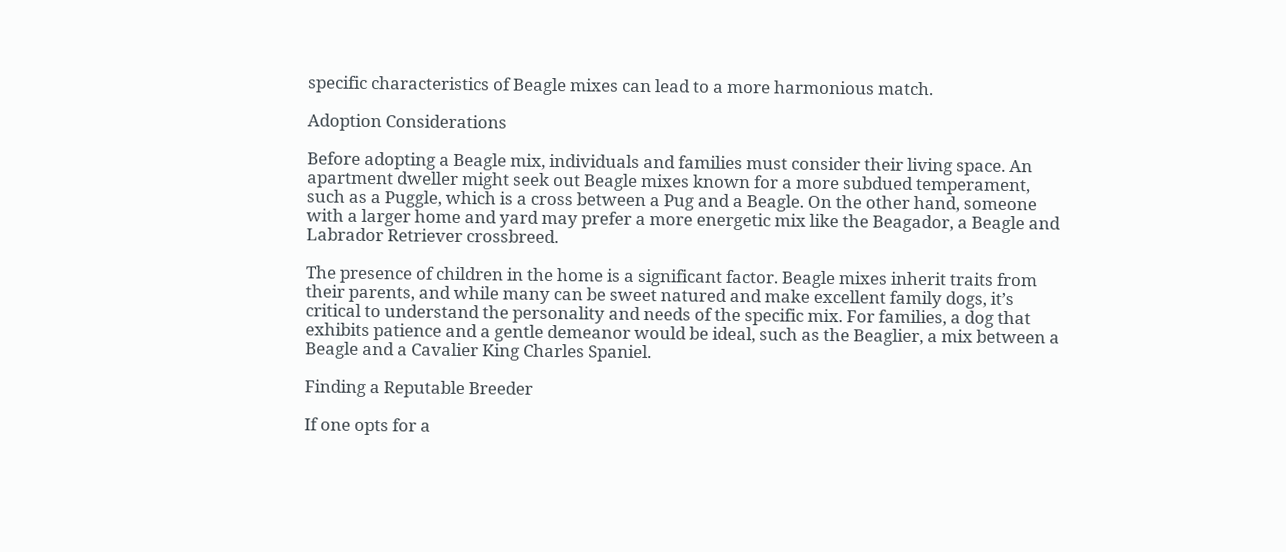specific characteristics of Beagle mixes can lead to a more harmonious match.

Adoption Considerations

Before adopting a Beagle mix, individuals and families must consider their living space. An apartment dweller might seek out Beagle mixes known for a more subdued temperament, such as a Puggle, which is a cross between a Pug and a Beagle. On the other hand, someone with a larger home and yard may prefer a more energetic mix like the Beagador, a Beagle and Labrador Retriever crossbreed.

The presence of children in the home is a significant factor. Beagle mixes inherit traits from their parents, and while many can be sweet natured and make excellent family dogs, it’s critical to understand the personality and needs of the specific mix. For families, a dog that exhibits patience and a gentle demeanor would be ideal, such as the Beaglier, a mix between a Beagle and a Cavalier King Charles Spaniel.

Finding a Reputable Breeder

If one opts for a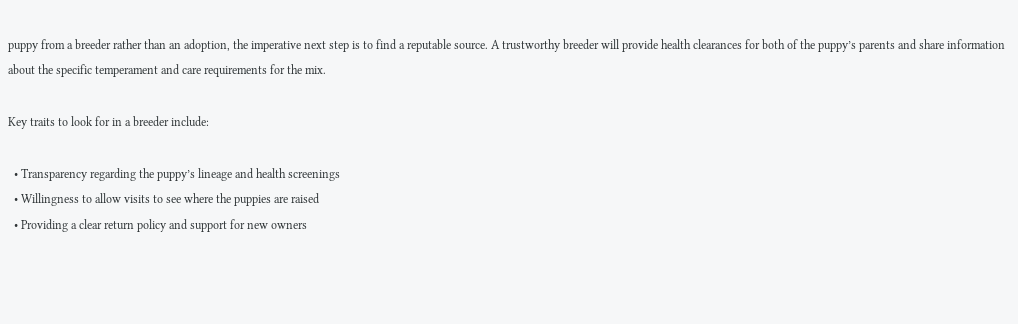puppy from a breeder rather than an adoption, the imperative next step is to find a reputable source. A trustworthy breeder will provide health clearances for both of the puppy’s parents and share information about the specific temperament and care requirements for the mix.

Key traits to look for in a breeder include:

  • Transparency regarding the puppy’s lineage and health screenings
  • Willingness to allow visits to see where the puppies are raised
  • Providing a clear return policy and support for new owners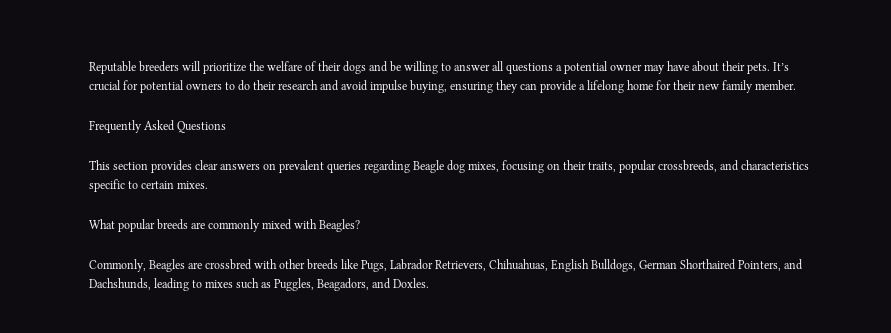Reputable breeders will prioritize the welfare of their dogs and be willing to answer all questions a potential owner may have about their pets. It’s crucial for potential owners to do their research and avoid impulse buying, ensuring they can provide a lifelong home for their new family member.

Frequently Asked Questions

This section provides clear answers on prevalent queries regarding Beagle dog mixes, focusing on their traits, popular crossbreeds, and characteristics specific to certain mixes.

What popular breeds are commonly mixed with Beagles?

Commonly, Beagles are crossbred with other breeds like Pugs, Labrador Retrievers, Chihuahuas, English Bulldogs, German Shorthaired Pointers, and Dachshunds, leading to mixes such as Puggles, Beagadors, and Doxles.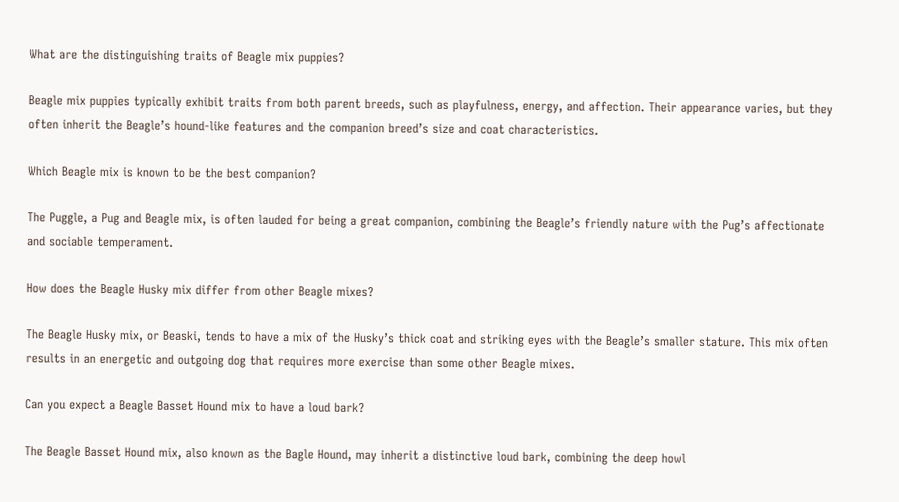What are the distinguishing traits of Beagle mix puppies?

Beagle mix puppies typically exhibit traits from both parent breeds, such as playfulness, energy, and affection. Their appearance varies, but they often inherit the Beagle’s hound-like features and the companion breed’s size and coat characteristics.

Which Beagle mix is known to be the best companion?

The Puggle, a Pug and Beagle mix, is often lauded for being a great companion, combining the Beagle’s friendly nature with the Pug’s affectionate and sociable temperament.

How does the Beagle Husky mix differ from other Beagle mixes?

The Beagle Husky mix, or Beaski, tends to have a mix of the Husky’s thick coat and striking eyes with the Beagle’s smaller stature. This mix often results in an energetic and outgoing dog that requires more exercise than some other Beagle mixes.

Can you expect a Beagle Basset Hound mix to have a loud bark?

The Beagle Basset Hound mix, also known as the Bagle Hound, may inherit a distinctive loud bark, combining the deep howl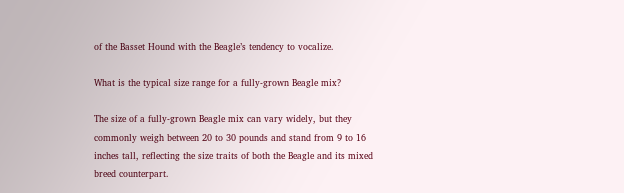of the Basset Hound with the Beagle’s tendency to vocalize.

What is the typical size range for a fully-grown Beagle mix?

The size of a fully-grown Beagle mix can vary widely, but they commonly weigh between 20 to 30 pounds and stand from 9 to 16 inches tall, reflecting the size traits of both the Beagle and its mixed breed counterpart.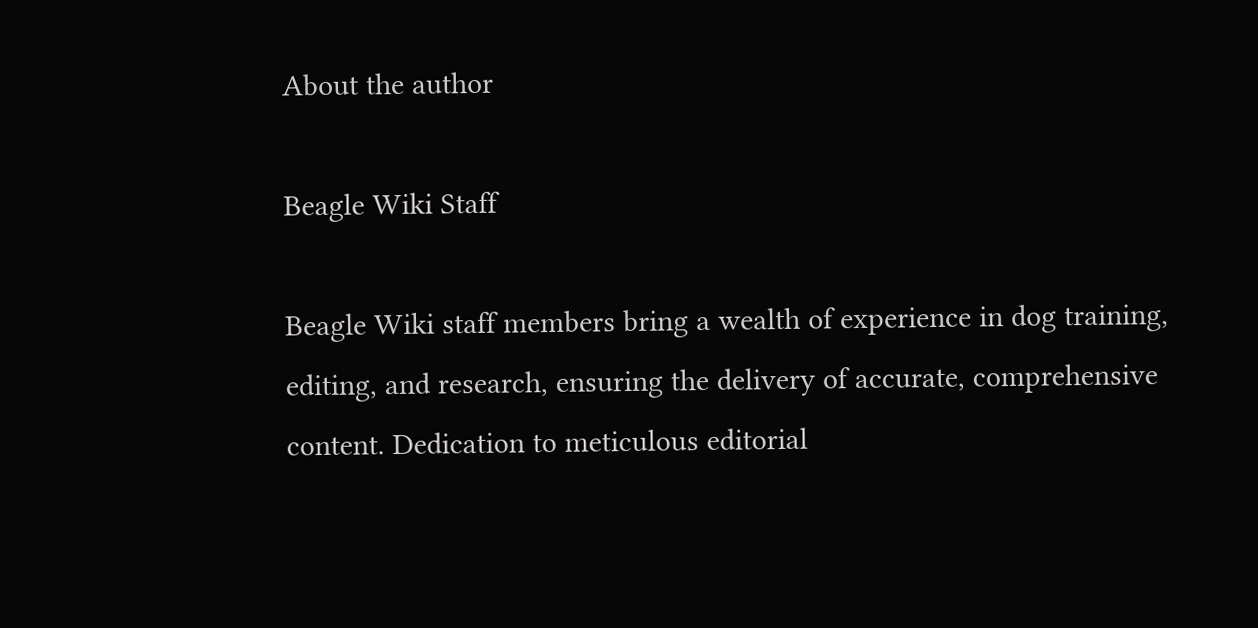About the author

Beagle Wiki Staff

Beagle Wiki staff members bring a wealth of experience in dog training, editing, and research, ensuring the delivery of accurate, comprehensive content. Dedication to meticulous editorial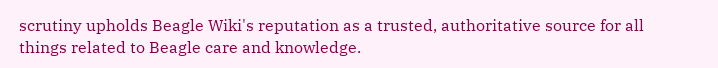scrutiny upholds Beagle Wiki's reputation as a trusted, authoritative source for all things related to Beagle care and knowledge.